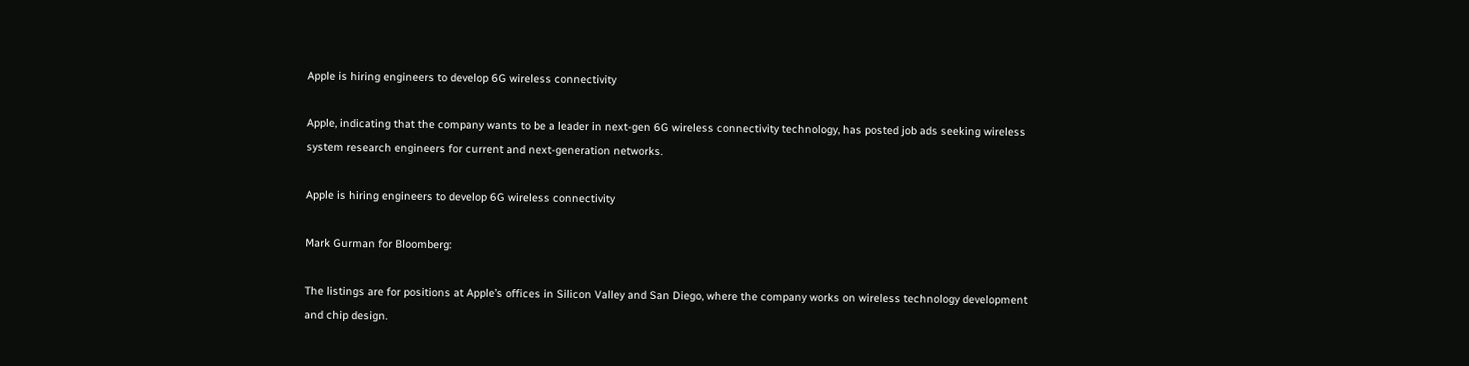Apple is hiring engineers to develop 6G wireless connectivity

Apple, indicating that the company wants to be a leader in next-gen 6G wireless connectivity technology, has posted job ads seeking wireless system research engineers for current and next-generation networks.

Apple is hiring engineers to develop 6G wireless connectivity

Mark Gurman for Bloomberg:

The listings are for positions at Apple’s offices in Silicon Valley and San Diego, where the company works on wireless technology development and chip design.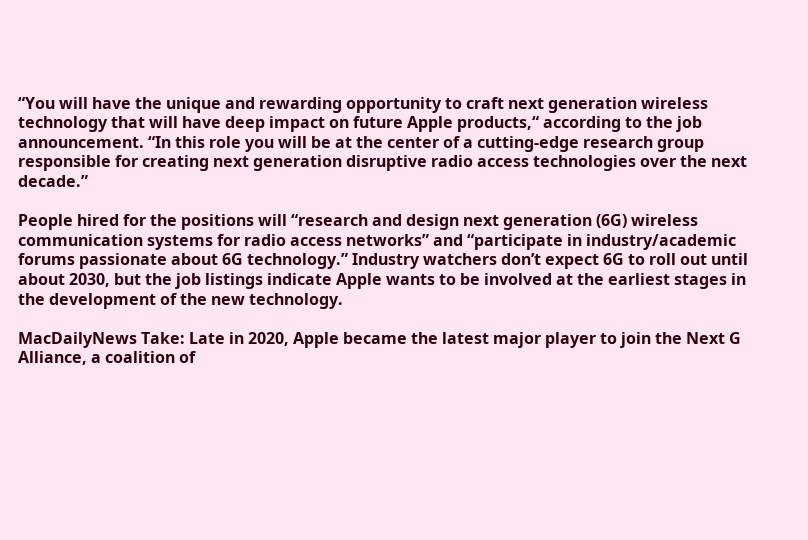“You will have the unique and rewarding opportunity to craft next generation wireless technology that will have deep impact on future Apple products,“ according to the job announcement. “In this role you will be at the center of a cutting-edge research group responsible for creating next generation disruptive radio access technologies over the next decade.”

People hired for the positions will “research and design next generation (6G) wireless communication systems for radio access networks” and “participate in industry/academic forums passionate about 6G technology.” Industry watchers don’t expect 6G to roll out until about 2030, but the job listings indicate Apple wants to be involved at the earliest stages in the development of the new technology.

MacDailyNews Take: Late in 2020, Apple became the latest major player to join the Next G Alliance, a coalition of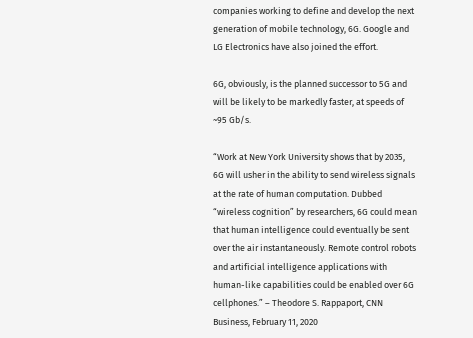companies working to define and develop the next generation of mobile technology, 6G. Google and LG Electronics have also joined the effort.

6G, obviously, is the planned successor to 5G and will be likely to be markedly faster, at speeds of ~95 Gb/s.

“Work at New York University shows that by 2035, 6G will usher in the ability to send wireless signals at the rate of human computation. Dubbed “wireless cognition” by researchers, 6G could mean that human intelligence could eventually be sent over the air instantaneously. Remote control robots and artificial intelligence applications with human-like capabilities could be enabled over 6G cellphones.” – Theodore S. Rappaport, CNN Business, February 11, 2020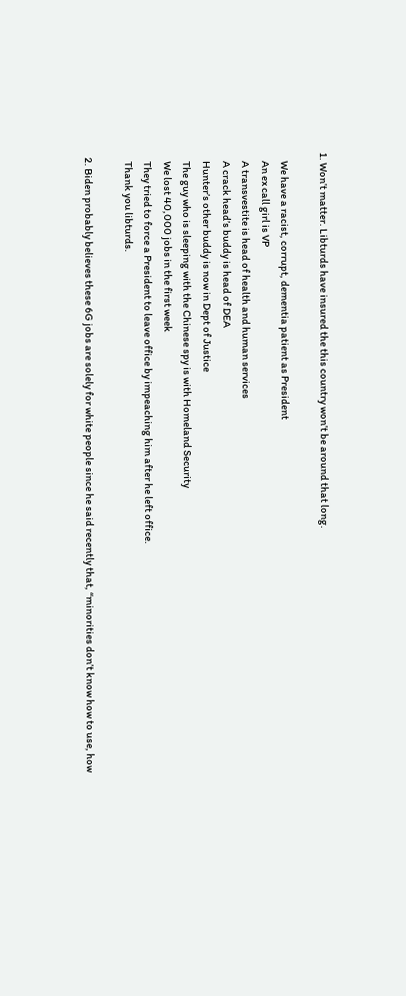1. Won’t matter. Libturds have insured the this country won’t be around that long.

    We have a racist, corrupt, dementia patient as President
    An ex call girl is VP
    A transvestite is head of health and human services
    A crack head’s buddy is head of DEA
    Hunter’s other buddy is now in Dept of Justice
    The guy who is sleeping with the Chinese spy is with Homeland Security
    We lost 40,000 jobs in the first week
    They tried to force a President to leave office by impeaching him after he left office.
    Thank you libturds.

  2. Biden probably believes these 6G jobs are solely for white people since he said recently that, “minorities don’t know how to use, how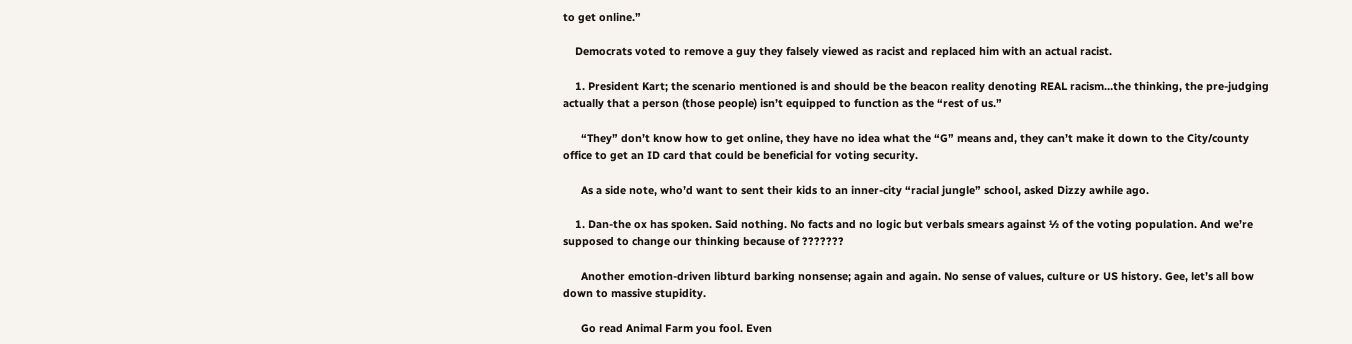to get online.”

    Democrats voted to remove a guy they falsely viewed as racist and replaced him with an actual racist.

    1. President Kart; the scenario mentioned is and should be the beacon reality denoting REAL racism…the thinking, the pre-judging actually that a person (those people) isn’t equipped to function as the “rest of us.”

      “They” don’t know how to get online, they have no idea what the “G” means and, they can’t make it down to the City/county office to get an ID card that could be beneficial for voting security.

      As a side note, who’d want to sent their kids to an inner-city “racial jungle” school, asked Dizzy awhile ago.

    1. Dan-the ox has spoken. Said nothing. No facts and no logic but verbals smears against ½ of the voting population. And we’re supposed to change our thinking because of ???????

      Another emotion-driven libturd barking nonsense; again and again. No sense of values, culture or US history. Gee, let’s all bow down to massive stupidity.

      Go read Animal Farm you fool. Even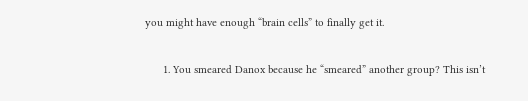you might have enough “brain cells” to finally get it.

      1. You smeared Danox because he “smeared” another group? This isn’t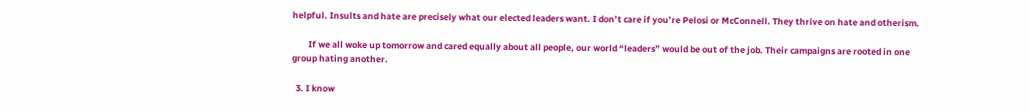helpful. Insults and hate are precisely what our elected leaders want. I don’t care if you’re Pelosi or McConnell. They thrive on hate and otherism.

        If we all woke up tomorrow and cared equally about all people, our world “leaders” would be out of the job. Their campaigns are rooted in one group hating another.

  3. I know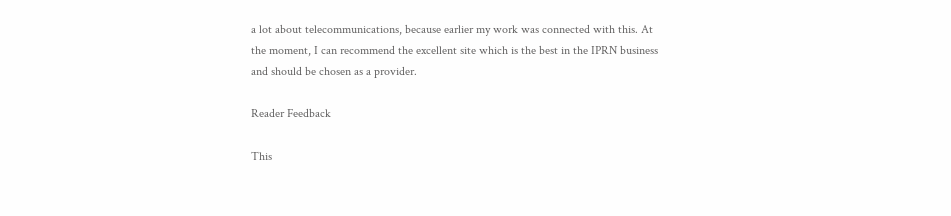a lot about telecommunications, because earlier my work was connected with this. At the moment, I can recommend the excellent site which is the best in the IPRN business and should be chosen as a provider.

Reader Feedback

This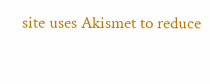site uses Akismet to reduce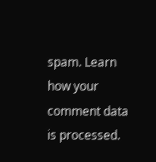spam. Learn how your comment data is processed.